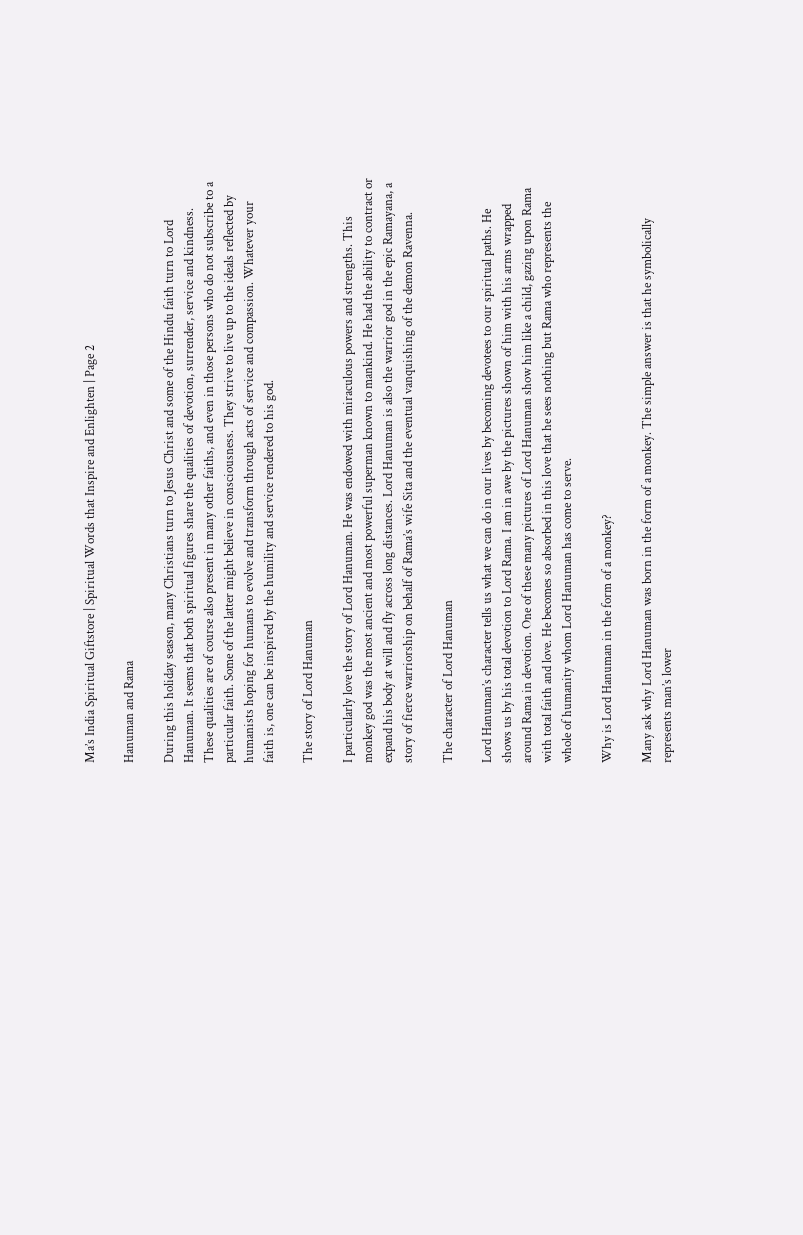Ma’s India Spiritual Giftstore | Spiritual Words that Inspire and Enlighten | Page 2

Hanuman and Rama

During this holiday season, many Christians turn to Jesus Christ and some of the Hindu faith turn to Lord Hanuman. It seems that both spiritual figures share the qualities of devotion, surrender, service and kindness. These qualities are of course also present in many other faiths, and even in those persons who do not subscribe to a particular faith. Some of the latter might believe in consciousness. They strive to live up to the ideals reflected by humanists hoping for humans to evolve and transform through acts of service and compassion. Whatever your faith is, one can be inspired by the humility and service rendered to his god.

The story of Lord Hanuman

I particularly love the story of Lord Hanuman. He was endowed with miraculous powers and strengths. This monkey god was the most ancient and most powerful superman known to mankind. He had the ability to contract or expand his body at will and fly across long distances. Lord Hanuman is also the warrior god in the epic Ramayana, a story of fierce warriorship on behalf of Rama’s wife Sita and the eventual vanquishing of the demon Ravenna.

The character of Lord Hanuman

Lord Hanuman’s character tells us what we can do in our lives by becoming devotees to our spiritual paths. He shows us by his total devotion to Lord Rama. I am in awe by the pictures shown of him with his arms wrapped around Rama in devotion. One of these many pictures of Lord Hanuman show him like a child, gazing upon Rama with total faith and love. He becomes so absorbed in this love that he sees nothing but Rama who represents the whole of humanity whom Lord Hanuman has come to serve.

Why is Lord Hanuman in the form of a monkey?

Many ask why Lord Hanuman was born in the form of a monkey. The simple answer is that he symbolically represents man’s lower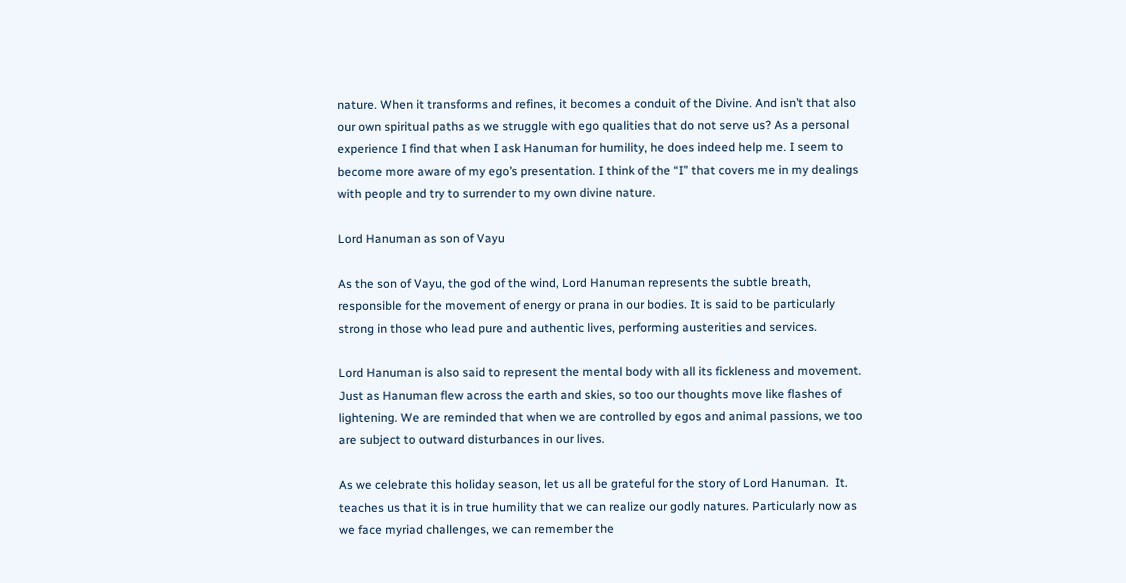nature. When it transforms and refines, it becomes a conduit of the Divine. And isn’t that also our own spiritual paths as we struggle with ego qualities that do not serve us? As a personal experience I find that when I ask Hanuman for humility, he does indeed help me. I seem to become more aware of my ego’s presentation. I think of the “I” that covers me in my dealings with people and try to surrender to my own divine nature.

Lord Hanuman as son of Vayu

As the son of Vayu, the god of the wind, Lord Hanuman represents the subtle breath, responsible for the movement of energy or prana in our bodies. It is said to be particularly strong in those who lead pure and authentic lives, performing austerities and services.

Lord Hanuman is also said to represent the mental body with all its fickleness and movement. Just as Hanuman flew across the earth and skies, so too our thoughts move like flashes of lightening. We are reminded that when we are controlled by egos and animal passions, we too are subject to outward disturbances in our lives.

As we celebrate this holiday season, let us all be grateful for the story of Lord Hanuman.  It. teaches us that it is in true humility that we can realize our godly natures. Particularly now as we face myriad challenges, we can remember the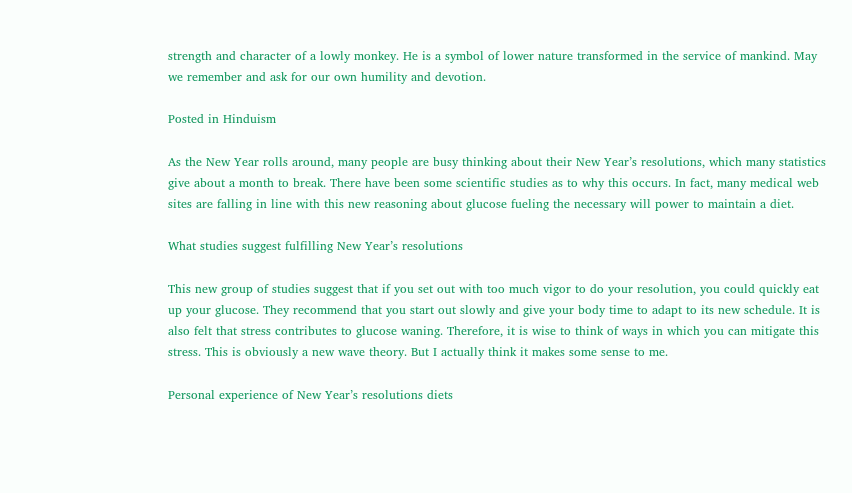strength and character of a lowly monkey. He is a symbol of lower nature transformed in the service of mankind. May we remember and ask for our own humility and devotion.

Posted in Hinduism

As the New Year rolls around, many people are busy thinking about their New Year’s resolutions, which many statistics give about a month to break. There have been some scientific studies as to why this occurs. In fact, many medical web sites are falling in line with this new reasoning about glucose fueling the necessary will power to maintain a diet.

What studies suggest fulfilling New Year’s resolutions

This new group of studies suggest that if you set out with too much vigor to do your resolution, you could quickly eat up your glucose. They recommend that you start out slowly and give your body time to adapt to its new schedule. It is also felt that stress contributes to glucose waning. Therefore, it is wise to think of ways in which you can mitigate this stress. This is obviously a new wave theory. But I actually think it makes some sense to me.

Personal experience of New Year’s resolutions diets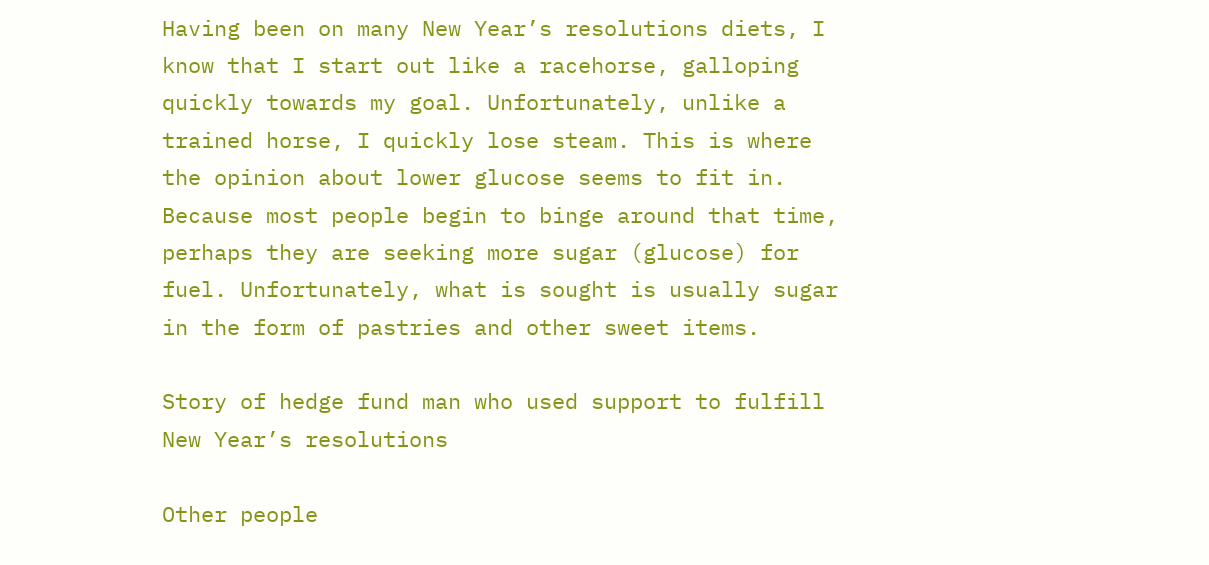Having been on many New Year’s resolutions diets, I know that I start out like a racehorse, galloping quickly towards my goal. Unfortunately, unlike a trained horse, I quickly lose steam. This is where the opinion about lower glucose seems to fit in. Because most people begin to binge around that time, perhaps they are seeking more sugar (glucose) for fuel. Unfortunately, what is sought is usually sugar in the form of pastries and other sweet items.

Story of hedge fund man who used support to fulfill New Year’s resolutions

Other people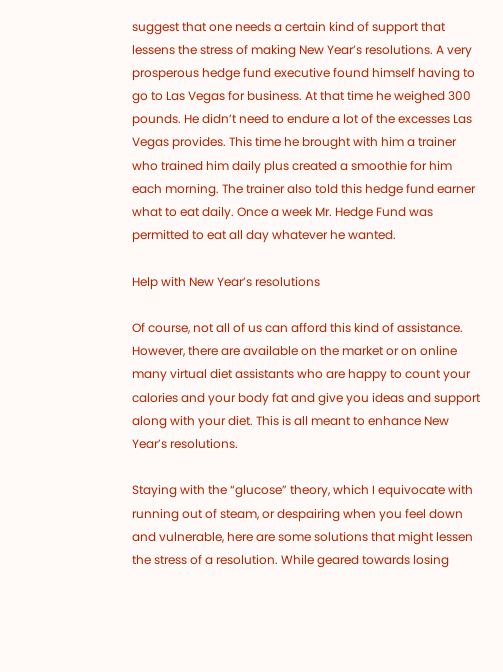suggest that one needs a certain kind of support that lessens the stress of making New Year’s resolutions. A very prosperous hedge fund executive found himself having to go to Las Vegas for business. At that time he weighed 300 pounds. He didn’t need to endure a lot of the excesses Las Vegas provides. This time he brought with him a trainer who trained him daily plus created a smoothie for him each morning. The trainer also told this hedge fund earner what to eat daily. Once a week Mr. Hedge Fund was permitted to eat all day whatever he wanted.

Help with New Year’s resolutions

Of course, not all of us can afford this kind of assistance. However, there are available on the market or on online many virtual diet assistants who are happy to count your calories and your body fat and give you ideas and support along with your diet. This is all meant to enhance New Year’s resolutions.

Staying with the “glucose” theory, which I equivocate with running out of steam, or despairing when you feel down and vulnerable, here are some solutions that might lessen the stress of a resolution. While geared towards losing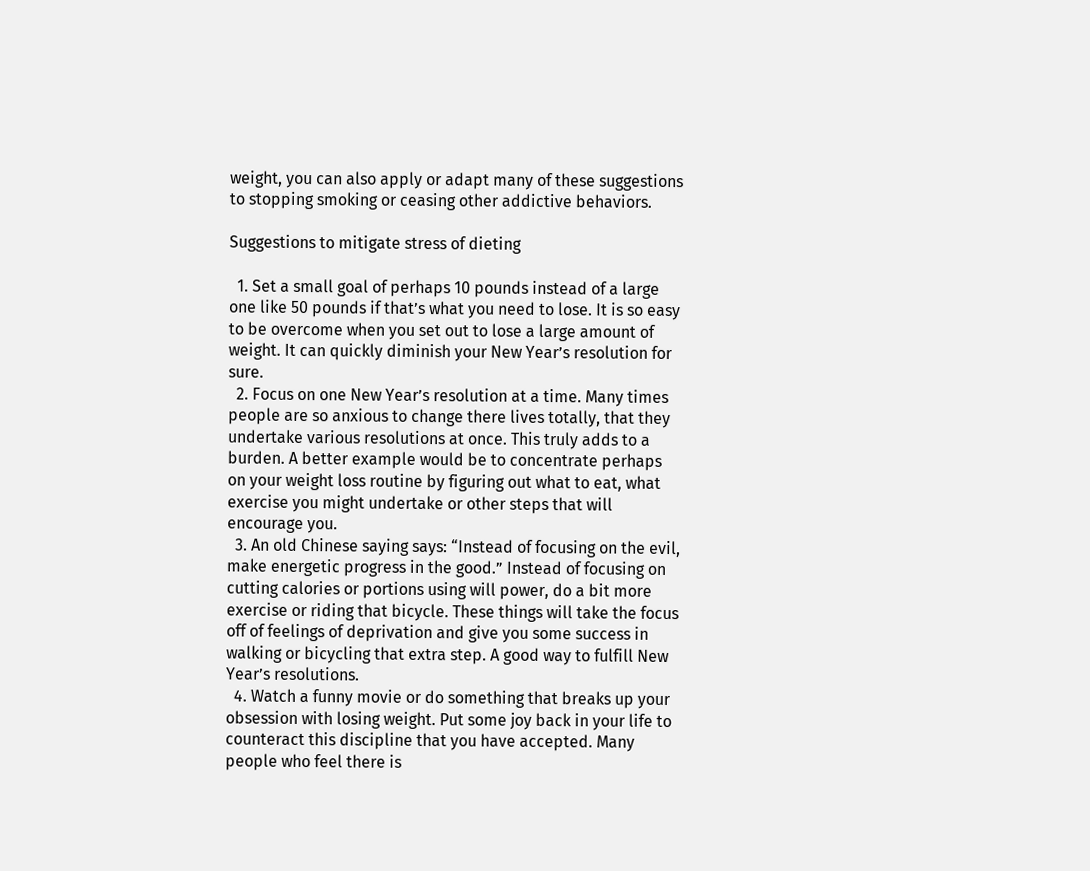weight, you can also apply or adapt many of these suggestions to stopping smoking or ceasing other addictive behaviors.

Suggestions to mitigate stress of dieting

  1. Set a small goal of perhaps 10 pounds instead of a large one like 50 pounds if that’s what you need to lose. It is so easy to be overcome when you set out to lose a large amount of weight. It can quickly diminish your New Year’s resolution for sure.
  2. Focus on one New Year’s resolution at a time. Many times people are so anxious to change there lives totally, that they undertake various resolutions at once. This truly adds to a burden. A better example would be to concentrate perhaps on your weight loss routine by figuring out what to eat, what exercise you might undertake or other steps that will encourage you.
  3. An old Chinese saying says: “Instead of focusing on the evil, make energetic progress in the good.” Instead of focusing on cutting calories or portions using will power, do a bit more exercise or riding that bicycle. These things will take the focus off of feelings of deprivation and give you some success in walking or bicycling that extra step. A good way to fulfill New Year’s resolutions.
  4. Watch a funny movie or do something that breaks up your obsession with losing weight. Put some joy back in your life to counteract this discipline that you have accepted. Many people who feel there is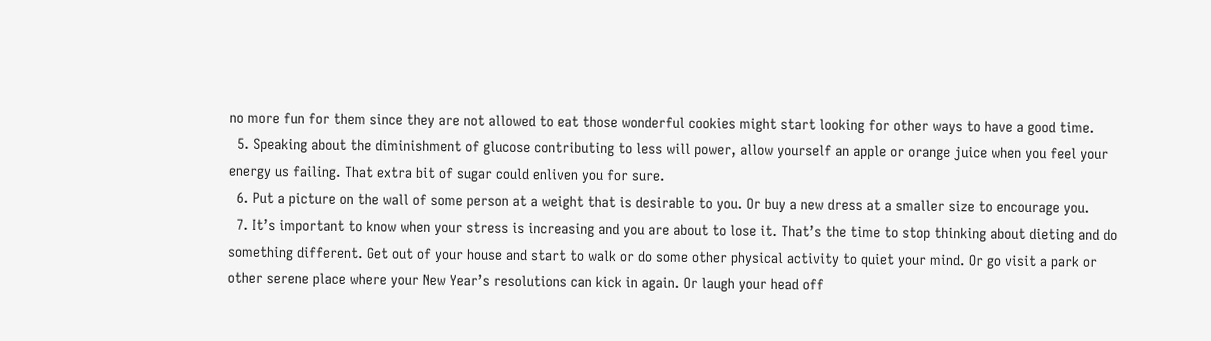no more fun for them since they are not allowed to eat those wonderful cookies might start looking for other ways to have a good time.
  5. Speaking about the diminishment of glucose contributing to less will power, allow yourself an apple or orange juice when you feel your energy us failing. That extra bit of sugar could enliven you for sure.
  6. Put a picture on the wall of some person at a weight that is desirable to you. Or buy a new dress at a smaller size to encourage you.
  7. It’s important to know when your stress is increasing and you are about to lose it. That’s the time to stop thinking about dieting and do something different. Get out of your house and start to walk or do some other physical activity to quiet your mind. Or go visit a park or other serene place where your New Year’s resolutions can kick in again. Or laugh your head off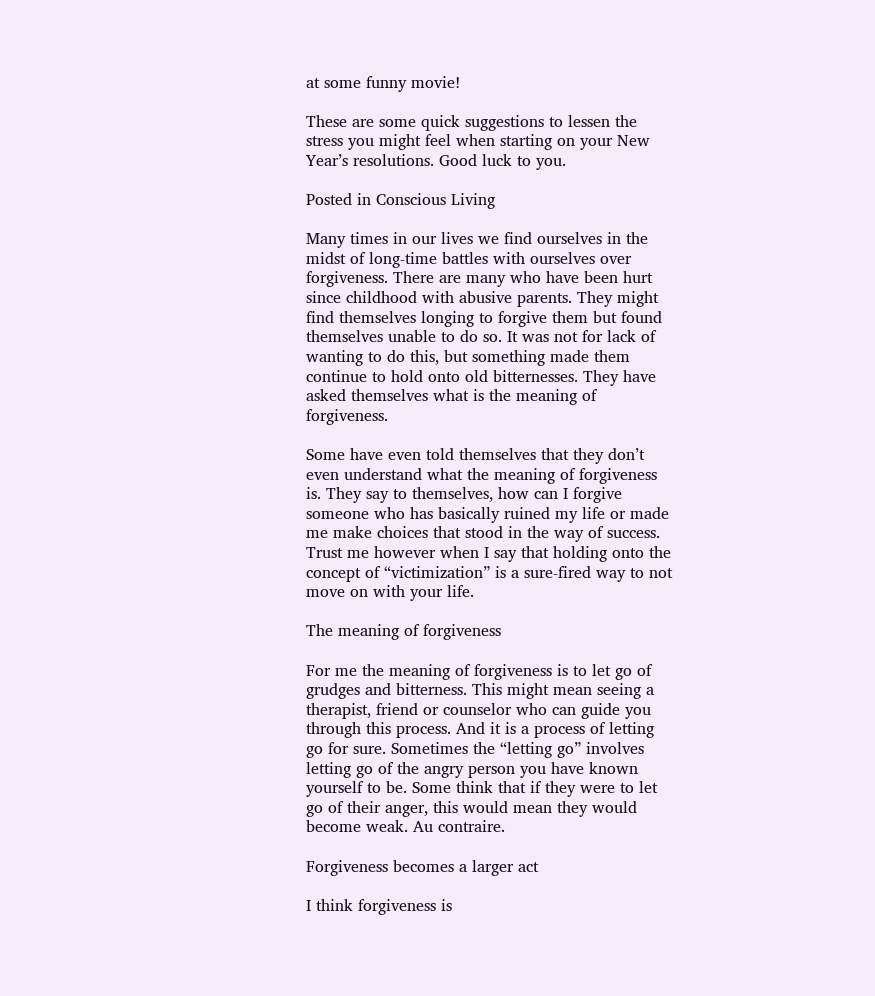at some funny movie!

These are some quick suggestions to lessen the stress you might feel when starting on your New Year’s resolutions. Good luck to you.

Posted in Conscious Living

Many times in our lives we find ourselves in the midst of long-time battles with ourselves over forgiveness. There are many who have been hurt since childhood with abusive parents. They might find themselves longing to forgive them but found themselves unable to do so. It was not for lack of wanting to do this, but something made them continue to hold onto old bitternesses. They have asked themselves what is the meaning of forgiveness.

Some have even told themselves that they don’t even understand what the meaning of forgiveness is. They say to themselves, how can I forgive someone who has basically ruined my life or made me make choices that stood in the way of success. Trust me however when I say that holding onto the concept of “victimization” is a sure-fired way to not move on with your life.

The meaning of forgiveness

For me the meaning of forgiveness is to let go of grudges and bitterness. This might mean seeing a therapist, friend or counselor who can guide you through this process. And it is a process of letting go for sure. Sometimes the “letting go” involves letting go of the angry person you have known yourself to be. Some think that if they were to let go of their anger, this would mean they would become weak. Au contraire.

Forgiveness becomes a larger act

I think forgiveness is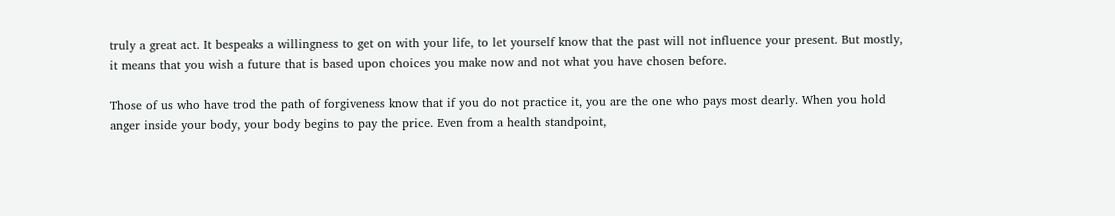truly a great act. It bespeaks a willingness to get on with your life, to let yourself know that the past will not influence your present. But mostly, it means that you wish a future that is based upon choices you make now and not what you have chosen before.

Those of us who have trod the path of forgiveness know that if you do not practice it, you are the one who pays most dearly. When you hold anger inside your body, your body begins to pay the price. Even from a health standpoint,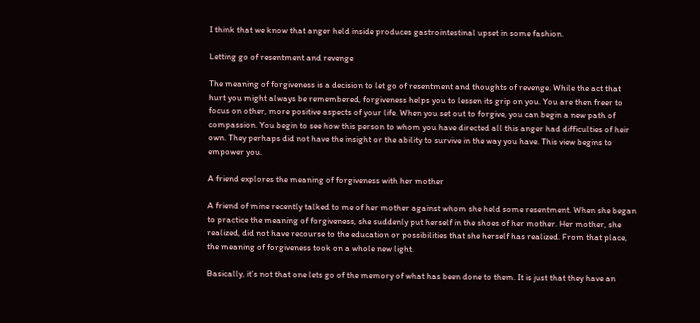I think that we know that anger held inside produces gastrointestinal upset in some fashion.

Letting go of resentment and revenge

The meaning of forgiveness is a decision to let go of resentment and thoughts of revenge. While the act that hurt you might always be remembered, forgiveness helps you to lessen its grip on you. You are then freer to focus on other, more positive aspects of your life. When you set out to forgive, you can begin a new path of compassion. You begin to see how this person to whom you have directed all this anger had difficulties of heir own. They perhaps did not have the insight or the ability to survive in the way you have. This view begins to empower you.

A friend explores the meaning of forgiveness with her mother

A friend of mine recently talked to me of her mother against whom she held some resentment. When she began to practice the meaning of forgiveness, she suddenly put herself in the shoes of her mother. Her mother, she realized, did not have recourse to the education or possibilities that she herself has realized. From that place, the meaning of forgiveness took on a whole new light.

Basically, it’s not that one lets go of the memory of what has been done to them. It is just that they have an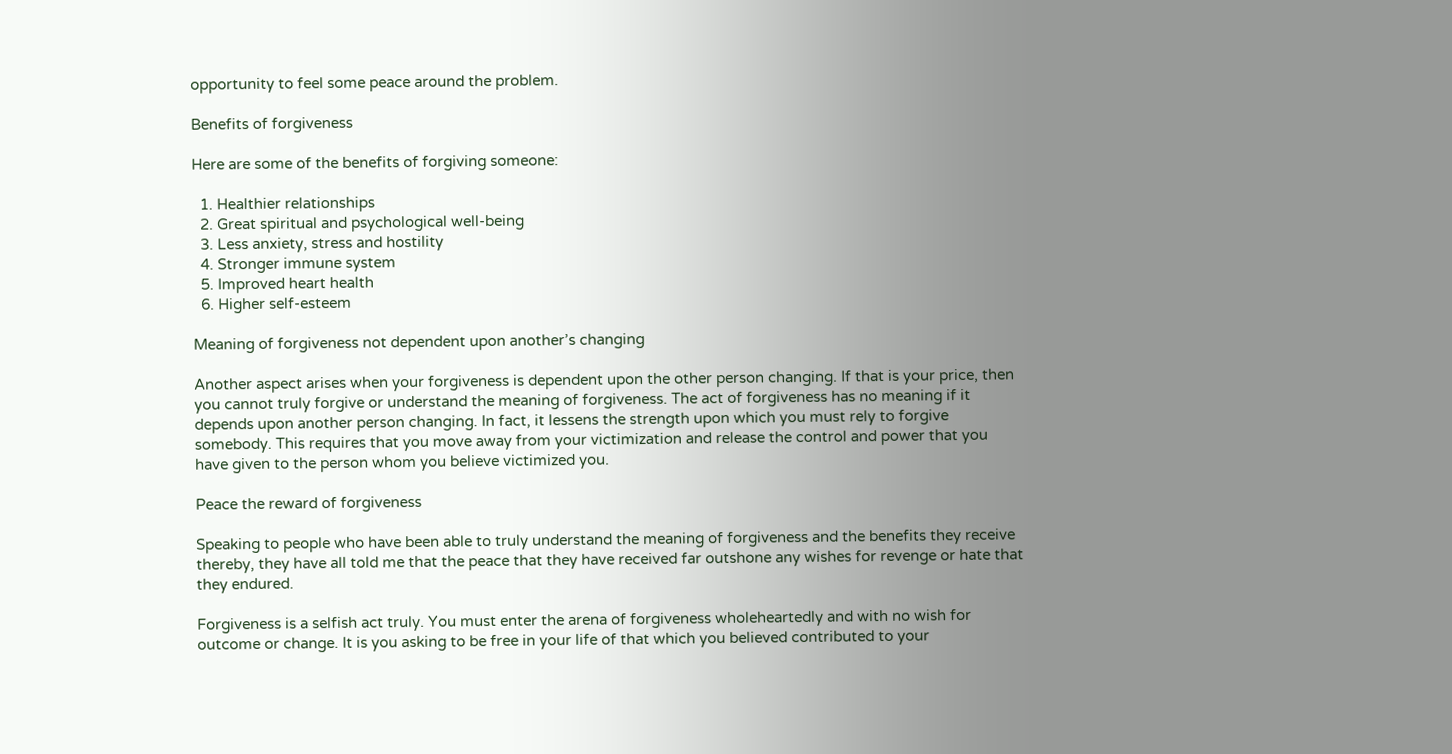opportunity to feel some peace around the problem.

Benefits of forgiveness

Here are some of the benefits of forgiving someone:

  1. Healthier relationships
  2. Great spiritual and psychological well-being
  3. Less anxiety, stress and hostility
  4. Stronger immune system
  5. Improved heart health
  6. Higher self-esteem

Meaning of forgiveness not dependent upon another’s changing

Another aspect arises when your forgiveness is dependent upon the other person changing. If that is your price, then you cannot truly forgive or understand the meaning of forgiveness. The act of forgiveness has no meaning if it depends upon another person changing. In fact, it lessens the strength upon which you must rely to forgive somebody. This requires that you move away from your victimization and release the control and power that you have given to the person whom you believe victimized you.

Peace the reward of forgiveness

Speaking to people who have been able to truly understand the meaning of forgiveness and the benefits they receive thereby, they have all told me that the peace that they have received far outshone any wishes for revenge or hate that they endured.

Forgiveness is a selfish act truly. You must enter the arena of forgiveness wholeheartedly and with no wish for outcome or change. It is you asking to be free in your life of that which you believed contributed to your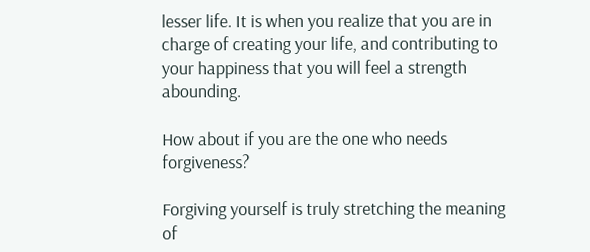lesser life. It is when you realize that you are in charge of creating your life, and contributing to your happiness that you will feel a strength abounding.

How about if you are the one who needs forgiveness?

Forgiving yourself is truly stretching the meaning of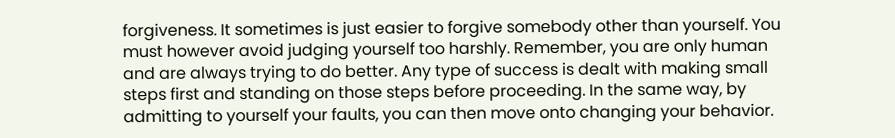forgiveness. It sometimes is just easier to forgive somebody other than yourself. You must however avoid judging yourself too harshly. Remember, you are only human and are always trying to do better. Any type of success is dealt with making small steps first and standing on those steps before proceeding. In the same way, by admitting to yourself your faults, you can then move onto changing your behavior.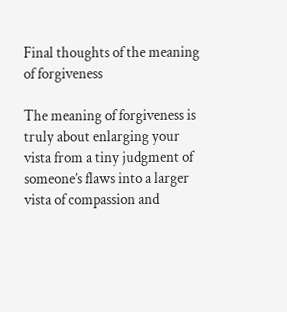Final thoughts of the meaning of forgiveness

The meaning of forgiveness is truly about enlarging your vista from a tiny judgment of someone’s flaws into a larger vista of compassion and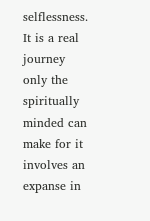selflessness. It is a real journey only the spiritually minded can make for it involves an expanse in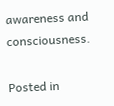awareness and consciousness.

Posted in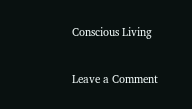Conscious Living

Leave a Comment